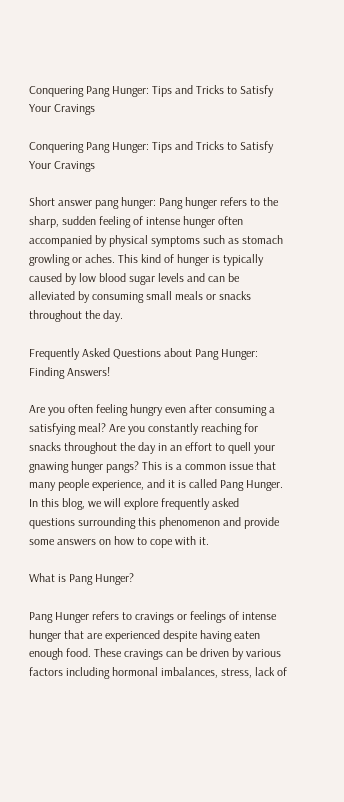Conquering Pang Hunger: Tips and Tricks to Satisfy Your Cravings

Conquering Pang Hunger: Tips and Tricks to Satisfy Your Cravings

Short answer pang hunger: Pang hunger refers to the sharp, sudden feeling of intense hunger often accompanied by physical symptoms such as stomach growling or aches. This kind of hunger is typically caused by low blood sugar levels and can be alleviated by consuming small meals or snacks throughout the day.

Frequently Asked Questions about Pang Hunger: Finding Answers!

Are you often feeling hungry even after consuming a satisfying meal? Are you constantly reaching for snacks throughout the day in an effort to quell your gnawing hunger pangs? This is a common issue that many people experience, and it is called Pang Hunger. In this blog, we will explore frequently asked questions surrounding this phenomenon and provide some answers on how to cope with it.

What is Pang Hunger?

Pang Hunger refers to cravings or feelings of intense hunger that are experienced despite having eaten enough food. These cravings can be driven by various factors including hormonal imbalances, stress, lack of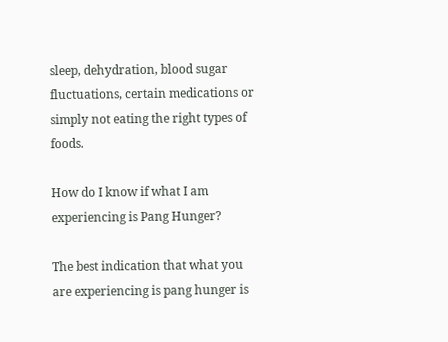sleep, dehydration, blood sugar fluctuations, certain medications or simply not eating the right types of foods.

How do I know if what I am experiencing is Pang Hunger?

The best indication that what you are experiencing is pang hunger is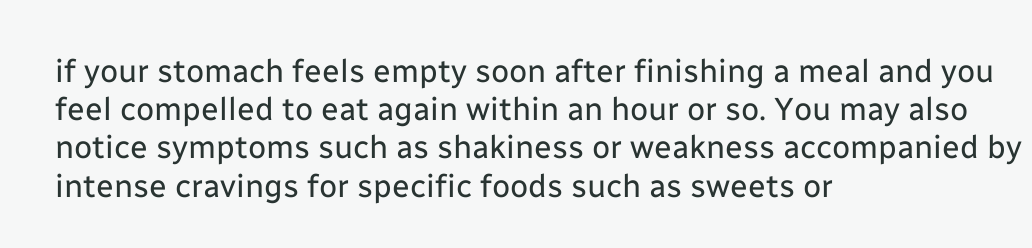if your stomach feels empty soon after finishing a meal and you feel compelled to eat again within an hour or so. You may also notice symptoms such as shakiness or weakness accompanied by intense cravings for specific foods such as sweets or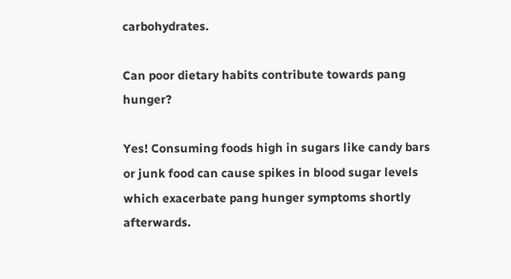carbohydrates.

Can poor dietary habits contribute towards pang hunger?

Yes! Consuming foods high in sugars like candy bars or junk food can cause spikes in blood sugar levels which exacerbate pang hunger symptoms shortly afterwards.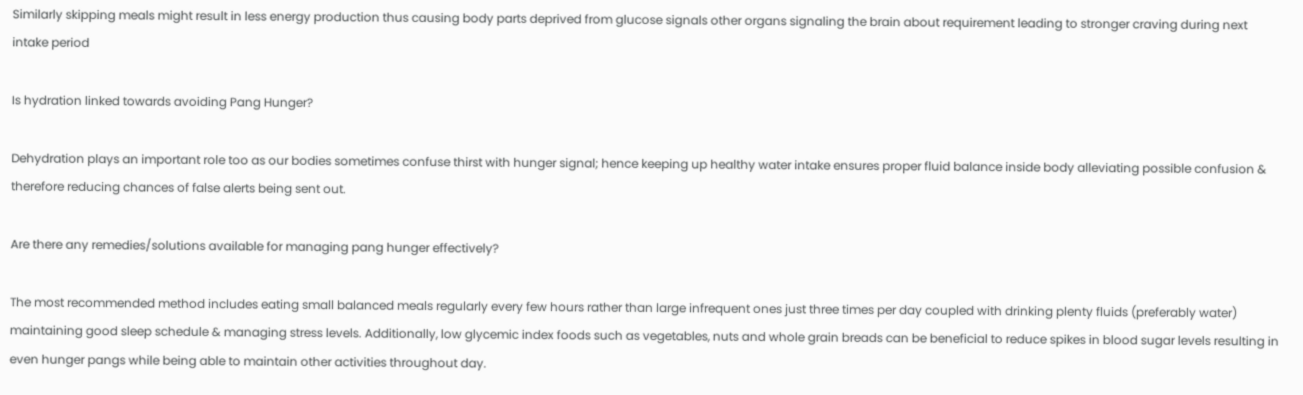Similarly skipping meals might result in less energy production thus causing body parts deprived from glucose signals other organs signaling the brain about requirement leading to stronger craving during next intake period

Is hydration linked towards avoiding Pang Hunger?

Dehydration plays an important role too as our bodies sometimes confuse thirst with hunger signal; hence keeping up healthy water intake ensures proper fluid balance inside body alleviating possible confusion & therefore reducing chances of false alerts being sent out.

Are there any remedies/solutions available for managing pang hunger effectively?

The most recommended method includes eating small balanced meals regularly every few hours rather than large infrequent ones just three times per day coupled with drinking plenty fluids (preferably water) maintaining good sleep schedule & managing stress levels. Additionally, low glycemic index foods such as vegetables, nuts and whole grain breads can be beneficial to reduce spikes in blood sugar levels resulting in even hunger pangs while being able to maintain other activities throughout day.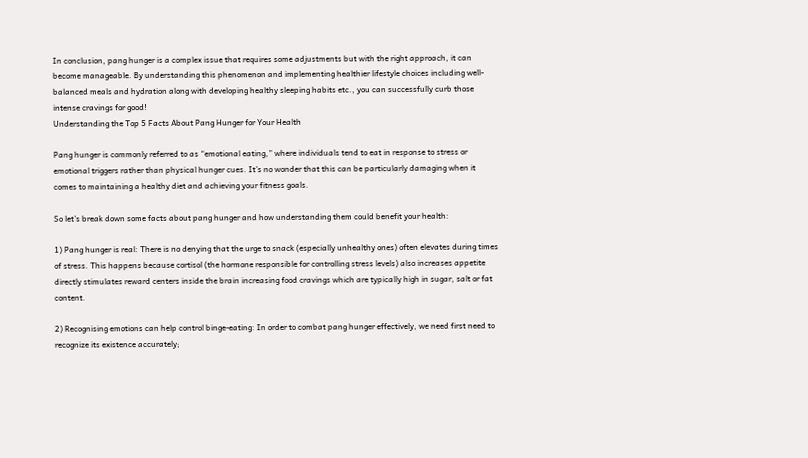In conclusion, pang hunger is a complex issue that requires some adjustments but with the right approach, it can become manageable. By understanding this phenomenon and implementing healthier lifestyle choices including well-balanced meals and hydration along with developing healthy sleeping habits etc., you can successfully curb those intense cravings for good!
Understanding the Top 5 Facts About Pang Hunger for Your Health

Pang hunger is commonly referred to as “emotional eating,” where individuals tend to eat in response to stress or emotional triggers rather than physical hunger cues. It’s no wonder that this can be particularly damaging when it comes to maintaining a healthy diet and achieving your fitness goals.

So let’s break down some facts about pang hunger and how understanding them could benefit your health:

1) Pang hunger is real: There is no denying that the urge to snack (especially unhealthy ones) often elevates during times of stress. This happens because cortisol (the hormone responsible for controlling stress levels) also increases appetite directly stimulates reward centers inside the brain increasing food cravings which are typically high in sugar, salt or fat content.

2) Recognising emotions can help control binge-eating: In order to combat pang hunger effectively, we need first need to recognize its existence accurately;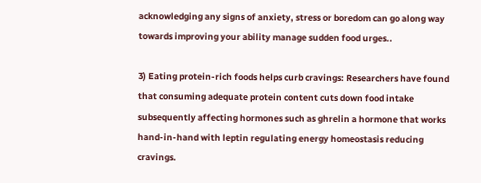acknowledging any signs of anxiety, stress or boredom can go along way towards improving your ability manage sudden food urges..

3) Eating protein-rich foods helps curb cravings: Researchers have found that consuming adequate protein content cuts down food intake subsequently affecting hormones such as ghrelin a hormone that works hand-in-hand with leptin regulating energy homeostasis reducing cravings.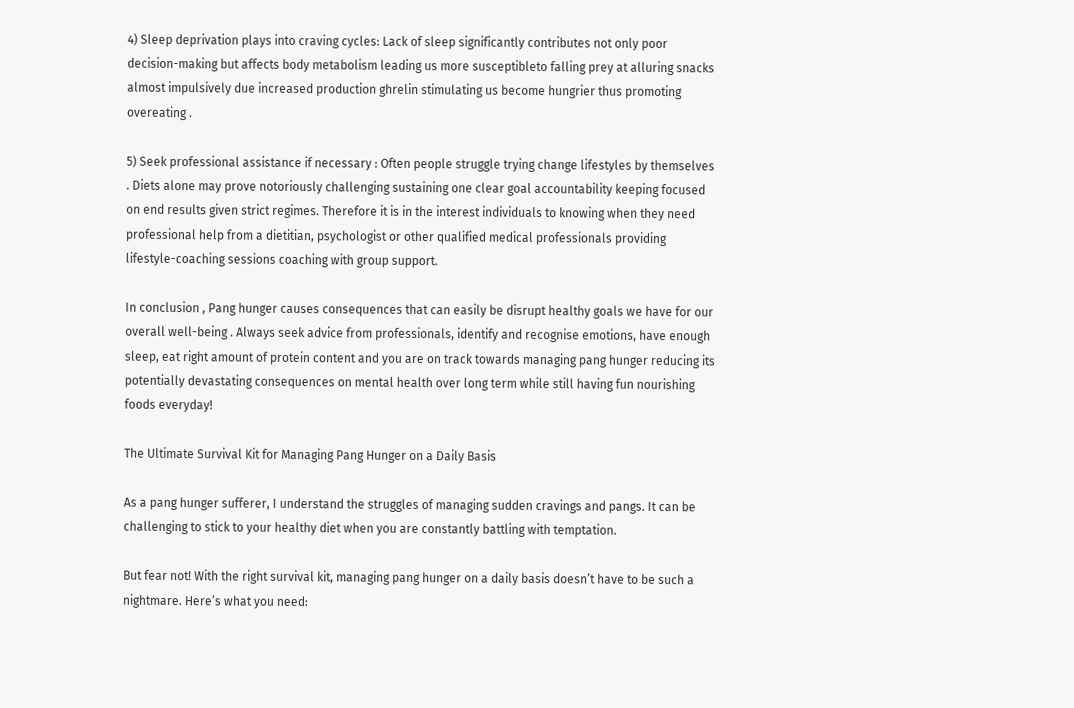4) Sleep deprivation plays into craving cycles: Lack of sleep significantly contributes not only poor decision-making but affects body metabolism leading us more susceptibleto falling prey at alluring snacks almost impulsively due increased production ghrelin stimulating us become hungrier thus promoting overeating .

5) Seek professional assistance if necessary : Often people struggle trying change lifestyles by themselves . Diets alone may prove notoriously challenging sustaining one clear goal accountability keeping focused on end results given strict regimes. Therefore it is in the interest individuals to knowing when they need professional help from a dietitian, psychologist or other qualified medical professionals providing lifestyle-coaching sessions coaching with group support.

In conclusion , Pang hunger causes consequences that can easily be disrupt healthy goals we have for our overall well-being . Always seek advice from professionals, identify and recognise emotions, have enough sleep, eat right amount of protein content and you are on track towards managing pang hunger reducing its potentially devastating consequences on mental health over long term while still having fun nourishing foods everyday!

The Ultimate Survival Kit for Managing Pang Hunger on a Daily Basis

As a pang hunger sufferer, I understand the struggles of managing sudden cravings and pangs. It can be challenging to stick to your healthy diet when you are constantly battling with temptation.

But fear not! With the right survival kit, managing pang hunger on a daily basis doesn’t have to be such a nightmare. Here’s what you need: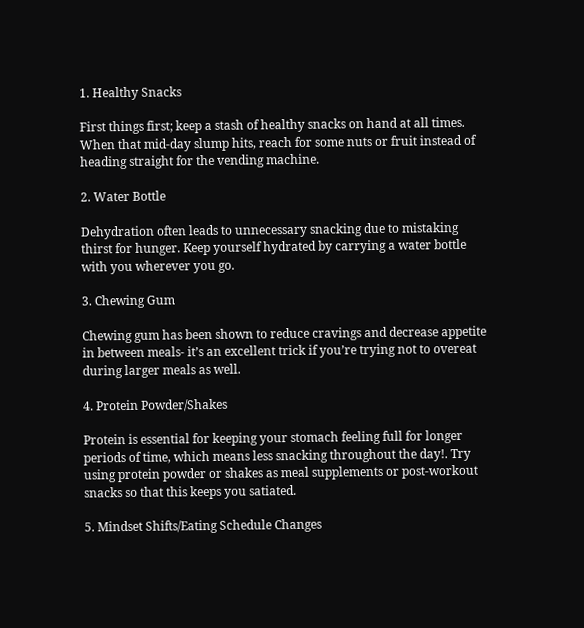1. Healthy Snacks

First things first; keep a stash of healthy snacks on hand at all times. When that mid-day slump hits, reach for some nuts or fruit instead of heading straight for the vending machine.

2. Water Bottle

Dehydration often leads to unnecessary snacking due to mistaking thirst for hunger. Keep yourself hydrated by carrying a water bottle with you wherever you go.

3. Chewing Gum

Chewing gum has been shown to reduce cravings and decrease appetite in between meals- it’s an excellent trick if you’re trying not to overeat during larger meals as well.

4. Protein Powder/Shakes

Protein is essential for keeping your stomach feeling full for longer periods of time, which means less snacking throughout the day!. Try using protein powder or shakes as meal supplements or post-workout snacks so that this keeps you satiated.

5. Mindset Shifts/Eating Schedule Changes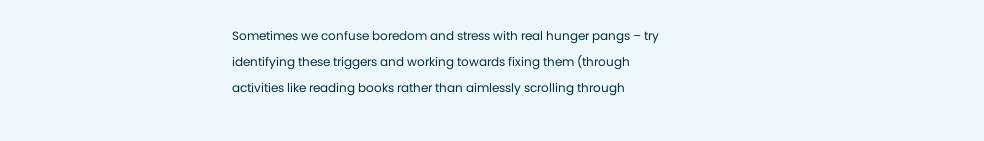Sometimes we confuse boredom and stress with real hunger pangs – try identifying these triggers and working towards fixing them (through activities like reading books rather than aimlessly scrolling through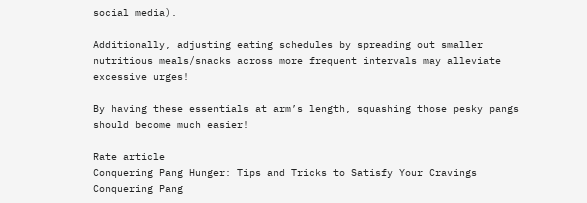social media).

Additionally, adjusting eating schedules by spreading out smaller nutritious meals/snacks across more frequent intervals may alleviate excessive urges!

By having these essentials at arm’s length, squashing those pesky pangs should become much easier!

Rate article
Conquering Pang Hunger: Tips and Tricks to Satisfy Your Cravings
Conquering Pang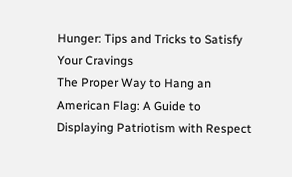Hunger: Tips and Tricks to Satisfy Your Cravings
The Proper Way to Hang an American Flag: A Guide to Displaying Patriotism with Respect